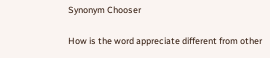Synonym Chooser

How is the word appreciate different from other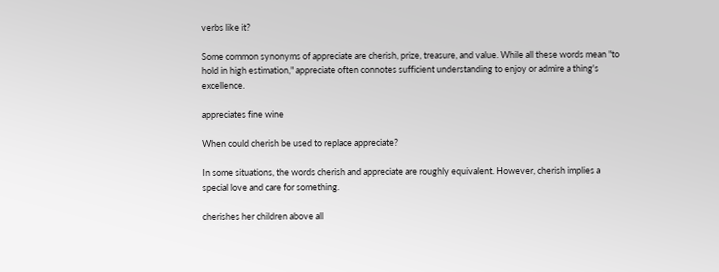verbs like it?

Some common synonyms of appreciate are cherish, prize, treasure, and value. While all these words mean "to hold in high estimation," appreciate often connotes sufficient understanding to enjoy or admire a thing's excellence.

appreciates fine wine

When could cherish be used to replace appreciate?

In some situations, the words cherish and appreciate are roughly equivalent. However, cherish implies a special love and care for something.

cherishes her children above all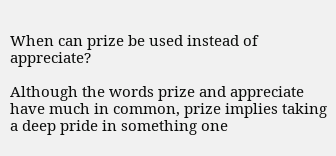When can prize be used instead of appreciate?

Although the words prize and appreciate have much in common, prize implies taking a deep pride in something one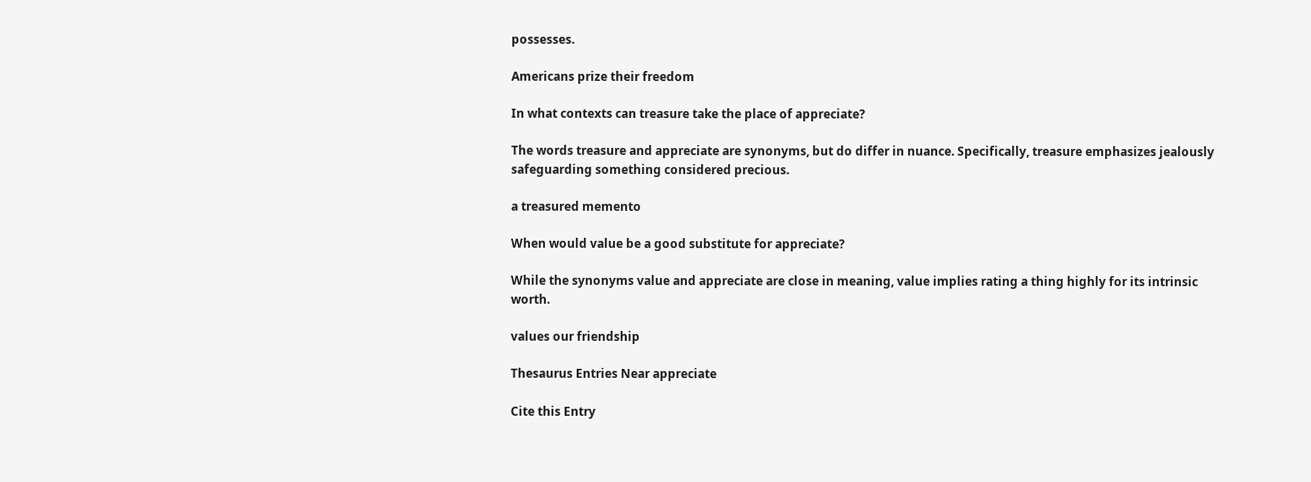possesses.

Americans prize their freedom

In what contexts can treasure take the place of appreciate?

The words treasure and appreciate are synonyms, but do differ in nuance. Specifically, treasure emphasizes jealously safeguarding something considered precious.

a treasured memento

When would value be a good substitute for appreciate?

While the synonyms value and appreciate are close in meaning, value implies rating a thing highly for its intrinsic worth.

values our friendship

Thesaurus Entries Near appreciate

Cite this Entry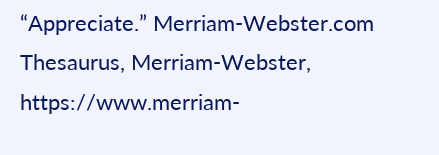“Appreciate.” Merriam-Webster.com Thesaurus, Merriam-Webster, https://www.merriam-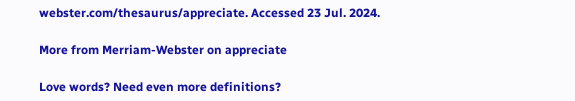webster.com/thesaurus/appreciate. Accessed 23 Jul. 2024.

More from Merriam-Webster on appreciate

Love words? Need even more definitions?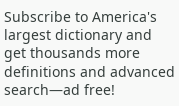Subscribe to America's largest dictionary and get thousands more definitions and advanced search—ad free!